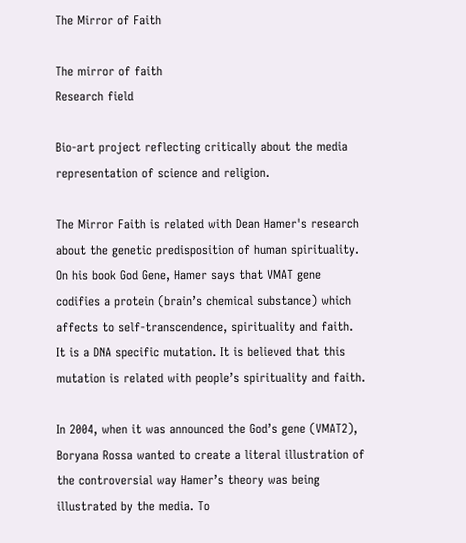The Mirror of Faith

The mirror of faith
Research field

Bio-art project reflecting critically about the media representation of science and religion.

The Mirror Faith is related with Dean Hamer's research about the genetic predisposition of human spirituality. On his book God Gene, Hamer says that VMAT gene codifies a protein (brain’s chemical substance) which affects to self-transcendence, spirituality and faith. It is a DNA specific mutation. It is believed that this mutation is related with people’s spirituality and faith.

In 2004, when it was announced the God’s gene (VMAT2), Boryana Rossa wanted to create a literal illustration of the controversial way Hamer’s theory was being illustrated by the media. To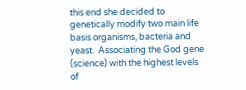this end she decided to genetically modify two main life basis organisms, bacteria and yeast.  Associating the God gene (science) with the highest levels of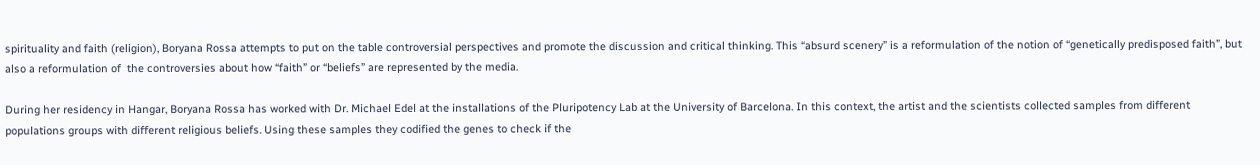spirituality and faith (religion), Boryana Rossa attempts to put on the table controversial perspectives and promote the discussion and critical thinking. This “absurd scenery” is a reformulation of the notion of “genetically predisposed faith”, but also a reformulation of  the controversies about how “faith” or “beliefs” are represented by the media.

During her residency in Hangar, Boryana Rossa has worked with Dr. Michael Edel at the installations of the Pluripotency Lab at the University of Barcelona. In this context, the artist and the scientists collected samples from different populations groups with different religious beliefs. Using these samples they codified the genes to check if the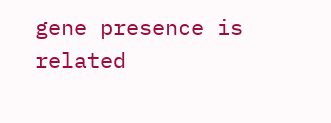gene presence is related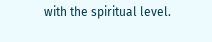with the spiritual level.